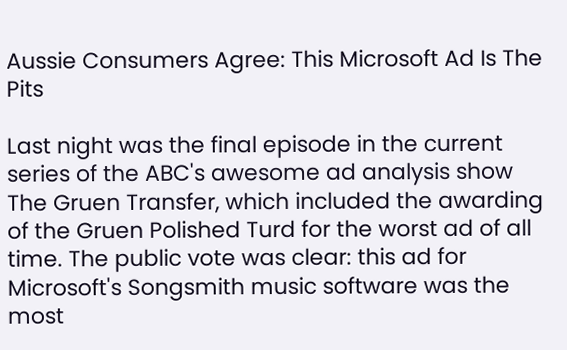Aussie Consumers Agree: This Microsoft Ad Is The Pits

Last night was the final episode in the current series of the ABC's awesome ad analysis show The Gruen Transfer, which included the awarding of the Gruen Polished Turd for the worst ad of all time. The public vote was clear: this ad for Microsoft's Songsmith music software was the most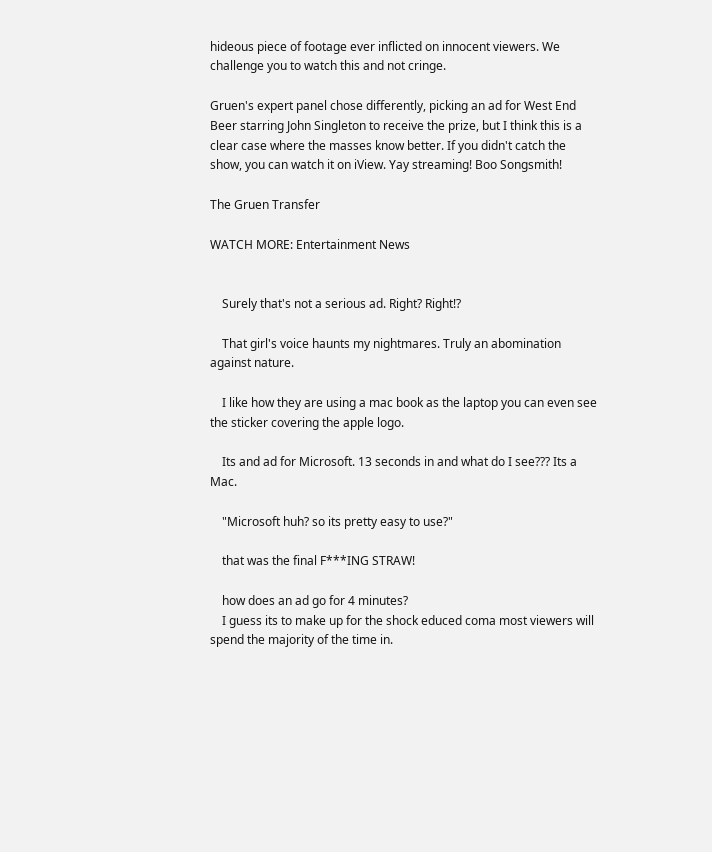hideous piece of footage ever inflicted on innocent viewers. We challenge you to watch this and not cringe.

Gruen's expert panel chose differently, picking an ad for West End Beer starring John Singleton to receive the prize, but I think this is a clear case where the masses know better. If you didn't catch the show, you can watch it on iView. Yay streaming! Boo Songsmith!

The Gruen Transfer

WATCH MORE: Entertainment News


    Surely that's not a serious ad. Right? Right!?

    That girl's voice haunts my nightmares. Truly an abomination against nature.

    I like how they are using a mac book as the laptop you can even see the sticker covering the apple logo.

    Its and ad for Microsoft. 13 seconds in and what do I see??? Its a Mac.

    "Microsoft huh? so its pretty easy to use?"

    that was the final F***ING STRAW!

    how does an ad go for 4 minutes?
    I guess its to make up for the shock educed coma most viewers will spend the majority of the time in.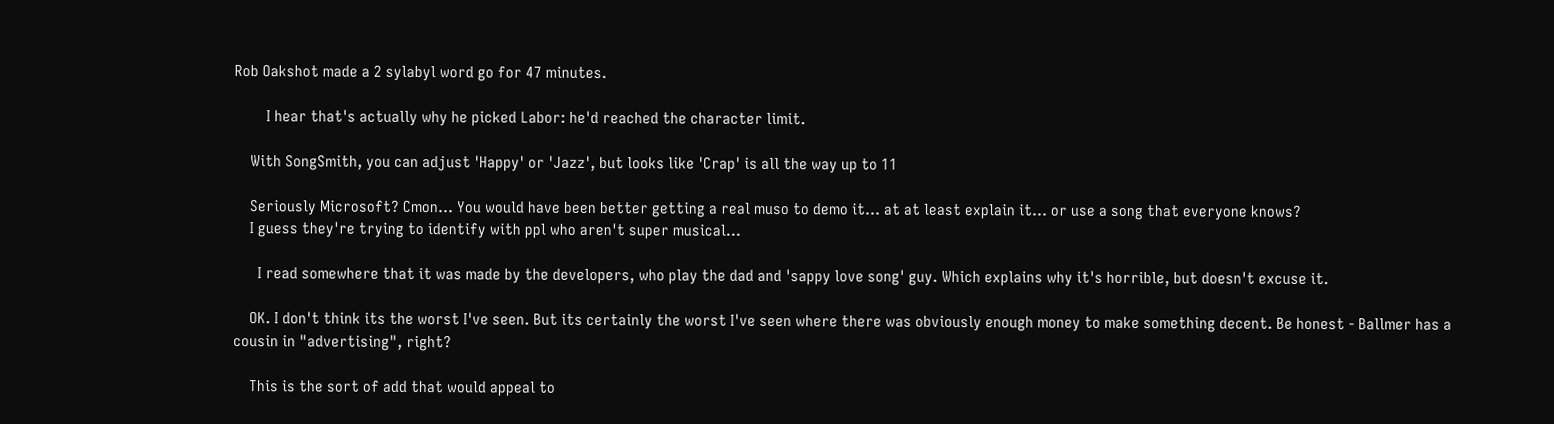Rob Oakshot made a 2 sylabyl word go for 47 minutes.

        I hear that's actually why he picked Labor: he'd reached the character limit.

    With SongSmith, you can adjust 'Happy' or 'Jazz', but looks like 'Crap' is all the way up to 11

    Seriously Microsoft? Cmon... You would have been better getting a real muso to demo it... at at least explain it... or use a song that everyone knows?
    I guess they're trying to identify with ppl who aren't super musical...

      I read somewhere that it was made by the developers, who play the dad and 'sappy love song' guy. Which explains why it's horrible, but doesn't excuse it.

    OK. I don't think its the worst I've seen. But its certainly the worst I've seen where there was obviously enough money to make something decent. Be honest - Ballmer has a cousin in "advertising", right?

    This is the sort of add that would appeal to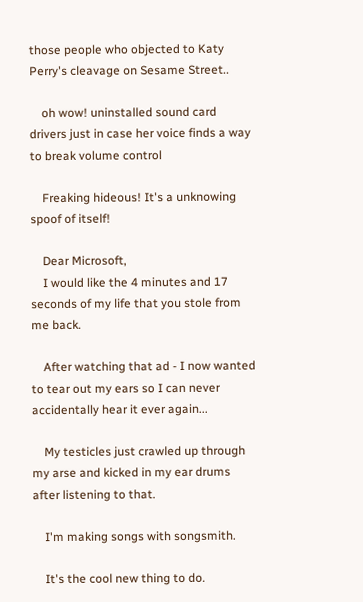those people who objected to Katy Perry's cleavage on Sesame Street..

    oh wow! uninstalled sound card drivers just in case her voice finds a way to break volume control

    Freaking hideous! It's a unknowing spoof of itself!

    Dear Microsoft,
    I would like the 4 minutes and 17 seconds of my life that you stole from me back.

    After watching that ad - I now wanted to tear out my ears so I can never accidentally hear it ever again...

    My testicles just crawled up through my arse and kicked in my ear drums after listening to that.

    I'm making songs with songsmith.

    It's the cool new thing to do.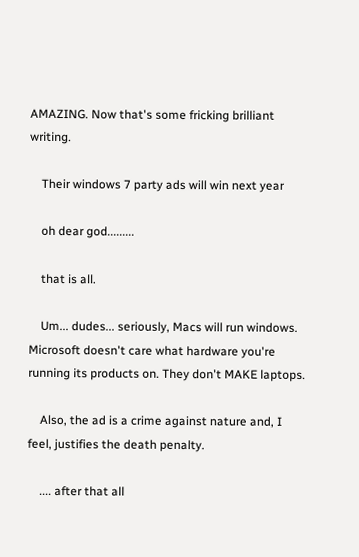AMAZING. Now that's some fricking brilliant writing.

    Their windows 7 party ads will win next year

    oh dear god.........

    that is all.

    Um... dudes... seriously, Macs will run windows. Microsoft doesn't care what hardware you're running its products on. They don't MAKE laptops.

    Also, the ad is a crime against nature and, I feel, justifies the death penalty.

    .... after that all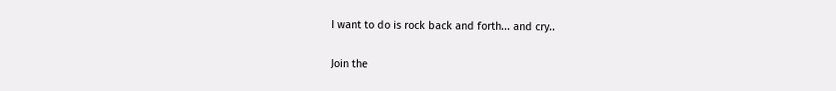I want to do is rock back and forth... and cry..

Join the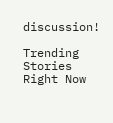discussion!

Trending Stories Right Now